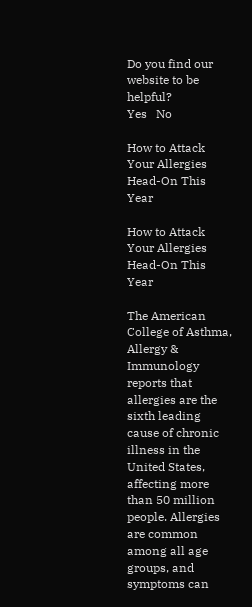Do you find our website to be helpful?
Yes   No

How to Attack Your Allergies Head-On This Year

How to Attack Your Allergies Head-On This Year

The American College of Asthma, Allergy & Immunology reports that allergies are the sixth leading cause of chronic illness in the United States, affecting more than 50 million people. Allergies are common among all age groups, and symptoms can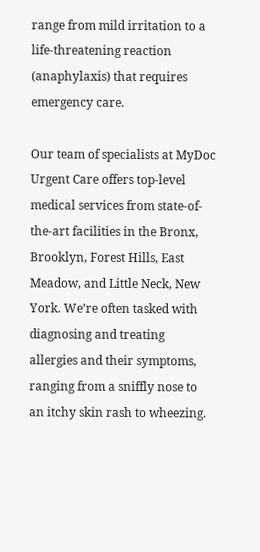range from mild irritation to a life-threatening reaction (anaphylaxis) that requires emergency care.

Our team of specialists at MyDoc Urgent Care offers top-level medical services from state-of-the-art facilities in the Bronx, Brooklyn, Forest Hills, East Meadow, and Little Neck, New York. We’re often tasked with diagnosing and treating allergies and their symptoms, ranging from a sniffly nose to an itchy skin rash to wheezing.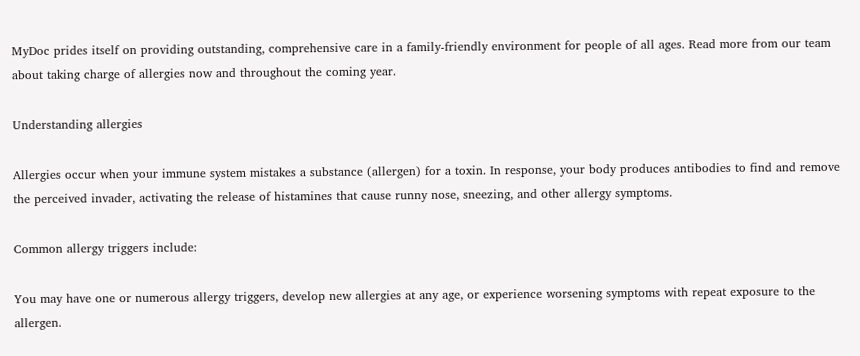MyDoc prides itself on providing outstanding, comprehensive care in a family-friendly environment for people of all ages. Read more from our team about taking charge of allergies now and throughout the coming year.

Understanding allergies

Allergies occur when your immune system mistakes a substance (allergen) for a toxin. In response, your body produces antibodies to find and remove the perceived invader, activating the release of histamines that cause runny nose, sneezing, and other allergy symptoms.

Common allergy triggers include:

You may have one or numerous allergy triggers, develop new allergies at any age, or experience worsening symptoms with repeat exposure to the allergen.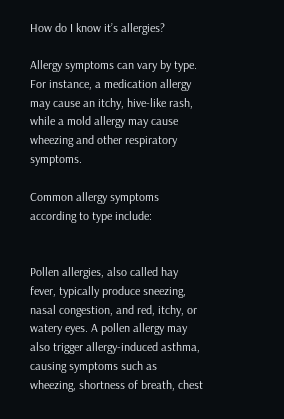How do I know it’s allergies?

Allergy symptoms can vary by type. For instance, a medication allergy may cause an itchy, hive-like rash, while a mold allergy may cause wheezing and other respiratory symptoms.

Common allergy symptoms according to type include:


Pollen allergies, also called hay fever, typically produce sneezing, nasal congestion, and red, itchy, or watery eyes. A pollen allergy may also trigger allergy-induced asthma, causing symptoms such as wheezing, shortness of breath, chest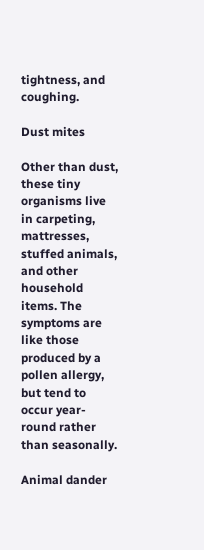tightness, and coughing.

Dust mites

Other than dust, these tiny organisms live in carpeting, mattresses, stuffed animals, and other household items. The symptoms are like those produced by a pollen allergy, but tend to occur year-round rather than seasonally.

Animal dander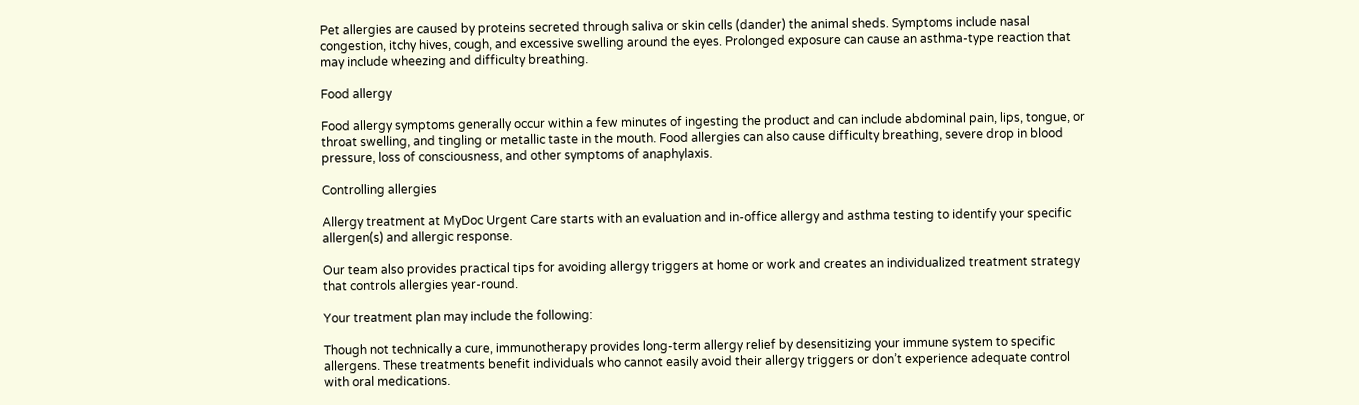Pet allergies are caused by proteins secreted through saliva or skin cells (dander) the animal sheds. Symptoms include nasal congestion, itchy hives, cough, and excessive swelling around the eyes. Prolonged exposure can cause an asthma-type reaction that may include wheezing and difficulty breathing.

Food allergy

Food allergy symptoms generally occur within a few minutes of ingesting the product and can include abdominal pain, lips, tongue, or throat swelling, and tingling or metallic taste in the mouth. Food allergies can also cause difficulty breathing, severe drop in blood pressure, loss of consciousness, and other symptoms of anaphylaxis.

Controlling allergies

Allergy treatment at MyDoc Urgent Care starts with an evaluation and in-office allergy and asthma testing to identify your specific allergen(s) and allergic response.

Our team also provides practical tips for avoiding allergy triggers at home or work and creates an individualized treatment strategy that controls allergies year-round.

Your treatment plan may include the following:

Though not technically a cure, immunotherapy provides long-term allergy relief by desensitizing your immune system to specific allergens. These treatments benefit individuals who cannot easily avoid their allergy triggers or don’t experience adequate control with oral medications.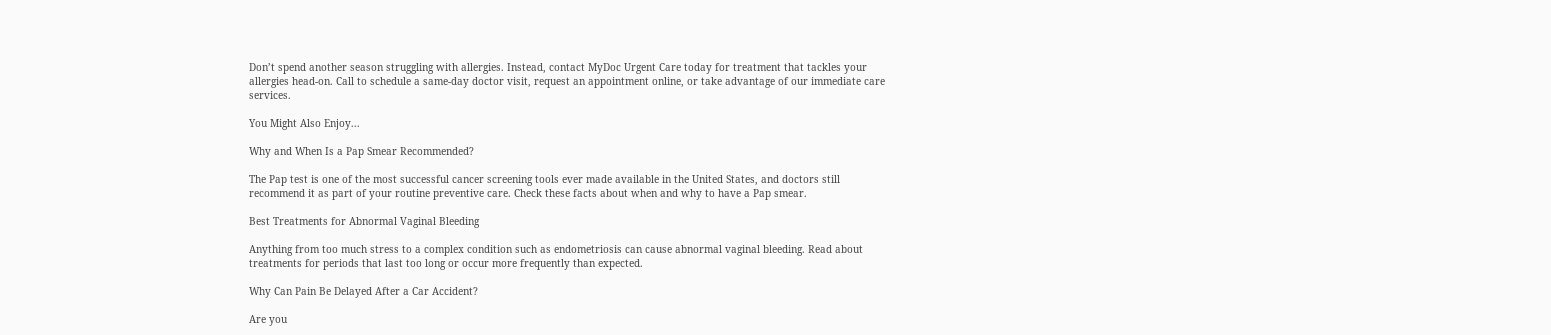Don’t spend another season struggling with allergies. Instead, contact MyDoc Urgent Care today for treatment that tackles your allergies head-on. Call to schedule a same-day doctor visit, request an appointment online, or take advantage of our immediate care services.

You Might Also Enjoy...

Why and When Is a Pap Smear Recommended?

The Pap test is one of the most successful cancer screening tools ever made available in the United States, and doctors still recommend it as part of your routine preventive care. Check these facts about when and why to have a Pap smear.

Best Treatments for Abnormal Vaginal Bleeding

Anything from too much stress to a complex condition such as endometriosis can cause abnormal vaginal bleeding. Read about treatments for periods that last too long or occur more frequently than expected.

Why Can Pain Be Delayed After a Car Accident?

Are you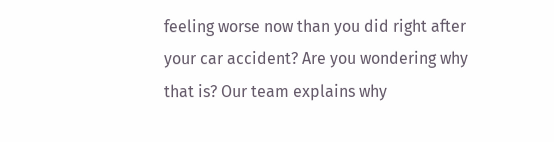feeling worse now than you did right after your car accident? Are you wondering why that is? Our team explains why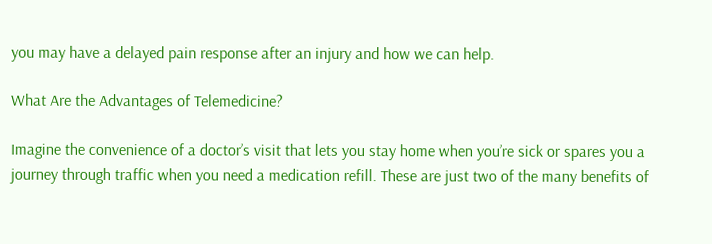you may have a delayed pain response after an injury and how we can help.

What Are the Advantages of Telemedicine?

Imagine the convenience of a doctor’s visit that lets you stay home when you’re sick or spares you a journey through traffic when you need a medication refill. These are just two of the many benefits of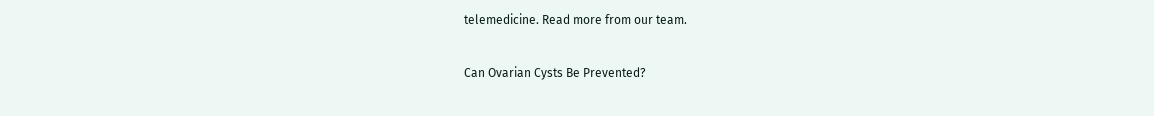telemedicine. Read more from our team.

Can Ovarian Cysts Be Prevented?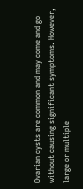Ovarian cysts are common and may come and go without causing significant symptoms. However, large or multiple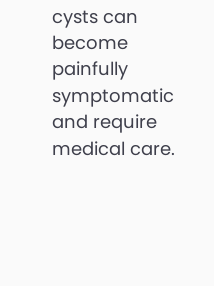cysts can become painfully symptomatic and require medical care.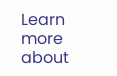Learn more about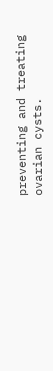preventing and treating ovarian cysts.